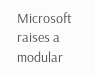Microsoft raises a modular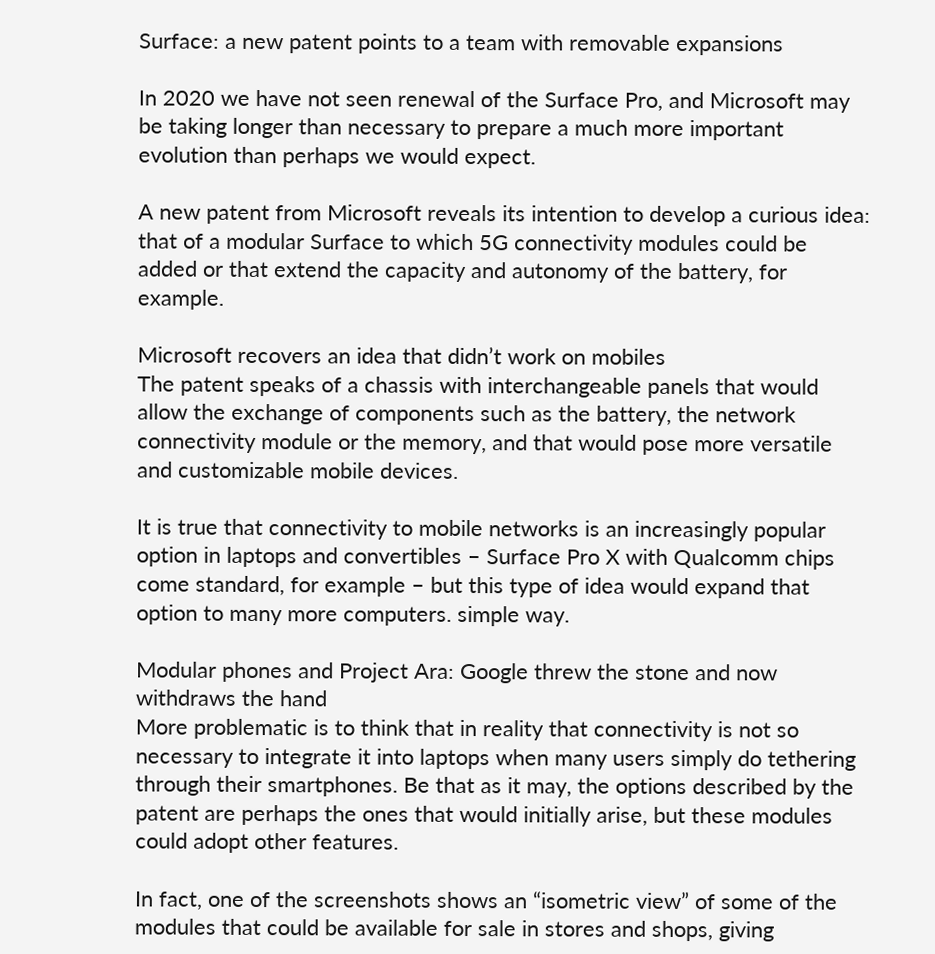Surface: a new patent points to a team with removable expansions

In 2020 we have not seen renewal of the Surface Pro, and Microsoft may be taking longer than necessary to prepare a much more important evolution than perhaps we would expect.

A new patent from Microsoft reveals its intention to develop a curious idea: that of a modular Surface to which 5G connectivity modules could be added or that extend the capacity and autonomy of the battery, for example.

Microsoft recovers an idea that didn’t work on mobiles
The patent speaks of a chassis with interchangeable panels that would allow the exchange of components such as the battery, the network connectivity module or the memory, and that would pose more versatile and customizable mobile devices.

It is true that connectivity to mobile networks is an increasingly popular option in laptops and convertibles – Surface Pro X with Qualcomm chips come standard, for example – but this type of idea would expand that option to many more computers. simple way.

Modular phones and Project Ara: Google threw the stone and now withdraws the hand
More problematic is to think that in reality that connectivity is not so necessary to integrate it into laptops when many users simply do tethering through their smartphones. Be that as it may, the options described by the patent are perhaps the ones that would initially arise, but these modules could adopt other features.

In fact, one of the screenshots shows an “isometric view” of some of the modules that could be available for sale in stores and shops, giving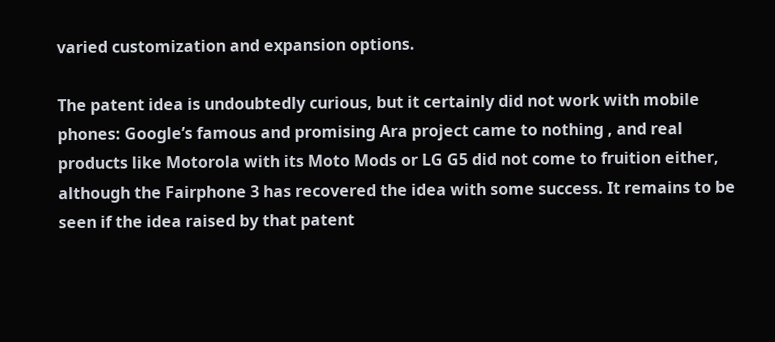varied customization and expansion options.

The patent idea is undoubtedly curious, but it certainly did not work with mobile phones: Google’s famous and promising Ara project came to nothing , and real products like Motorola with its Moto Mods or LG G5 did not come to fruition either, although the Fairphone 3 has recovered the idea with some success. It remains to be seen if the idea raised by that patent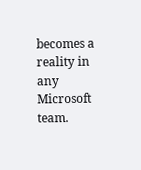becomes a reality in any Microsoft team.